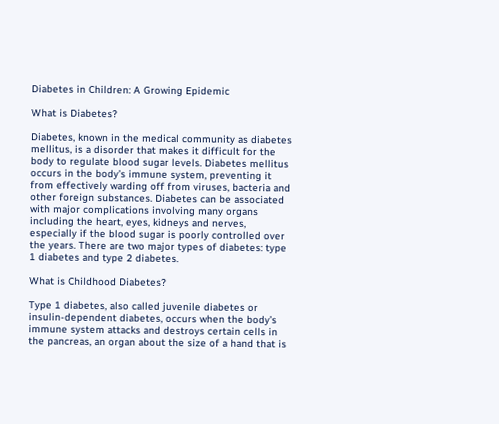Diabetes in Children: A Growing Epidemic

What is Diabetes?

Diabetes, known in the medical community as diabetes mellitus, is a disorder that makes it difficult for the body to regulate blood sugar levels. Diabetes mellitus occurs in the body’s immune system, preventing it from effectively warding off from viruses, bacteria and other foreign substances. Diabetes can be associated with major complications involving many organs including the heart, eyes, kidneys and nerves, especially if the blood sugar is poorly controlled over the years. There are two major types of diabetes: type 1 diabetes and type 2 diabetes.

What is Childhood Diabetes?

Type 1 diabetes, also called juvenile diabetes or insulin-dependent diabetes, occurs when the body’s immune system attacks and destroys certain cells in the pancreas, an organ about the size of a hand that is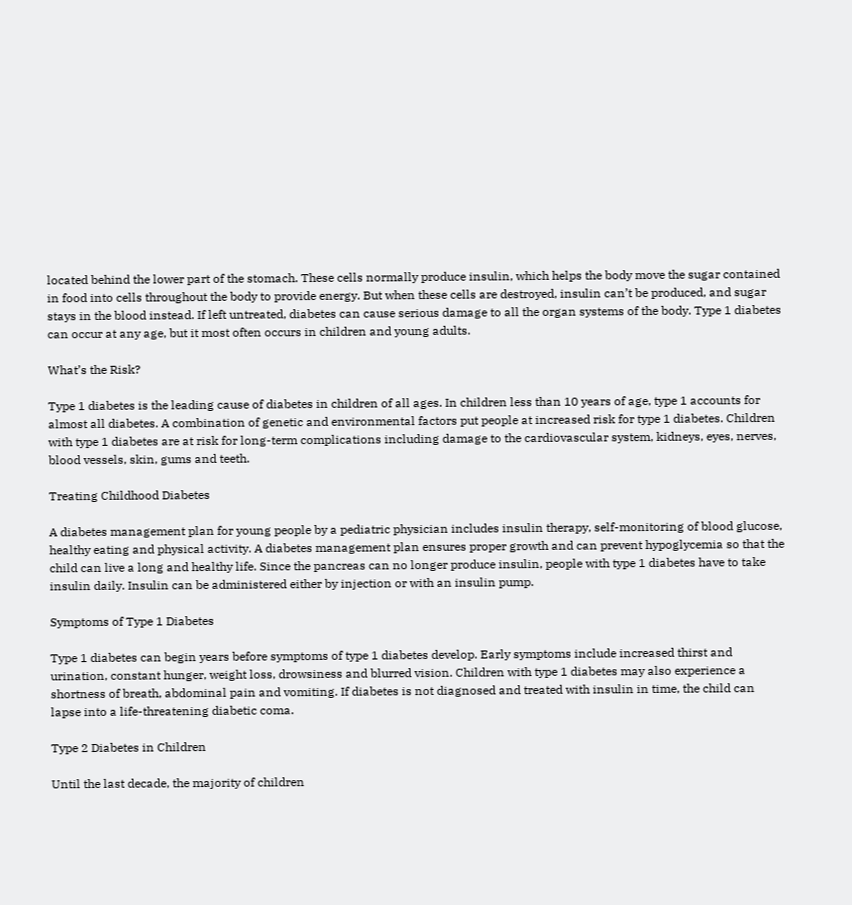located behind the lower part of the stomach. These cells normally produce insulin, which helps the body move the sugar contained in food into cells throughout the body to provide energy. But when these cells are destroyed, insulin can’t be produced, and sugar stays in the blood instead. If left untreated, diabetes can cause serious damage to all the organ systems of the body. Type 1 diabetes can occur at any age, but it most often occurs in children and young adults.

What’s the Risk?

Type 1 diabetes is the leading cause of diabetes in children of all ages. In children less than 10 years of age, type 1 accounts for almost all diabetes. A combination of genetic and environmental factors put people at increased risk for type 1 diabetes. Children with type 1 diabetes are at risk for long-term complications including damage to the cardiovascular system, kidneys, eyes, nerves, blood vessels, skin, gums and teeth.

Treating Childhood Diabetes

A diabetes management plan for young people by a pediatric physician includes insulin therapy, self-monitoring of blood glucose, healthy eating and physical activity. A diabetes management plan ensures proper growth and can prevent hypoglycemia so that the child can live a long and healthy life. Since the pancreas can no longer produce insulin, people with type 1 diabetes have to take insulin daily. Insulin can be administered either by injection or with an insulin pump.

Symptoms of Type 1 Diabetes

Type 1 diabetes can begin years before symptoms of type 1 diabetes develop. Early symptoms include increased thirst and urination, constant hunger, weight loss, drowsiness and blurred vision. Children with type 1 diabetes may also experience a shortness of breath, abdominal pain and vomiting. If diabetes is not diagnosed and treated with insulin in time, the child can lapse into a life-threatening diabetic coma.

Type 2 Diabetes in Children

Until the last decade, the majority of children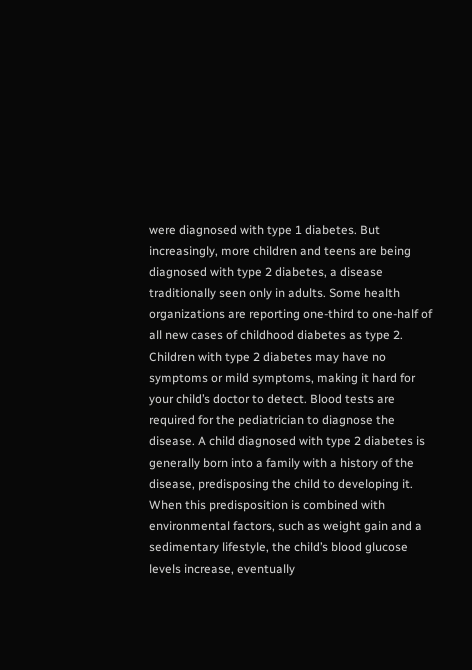were diagnosed with type 1 diabetes. But increasingly, more children and teens are being diagnosed with type 2 diabetes, a disease traditionally seen only in adults. Some health organizations are reporting one-third to one-half of all new cases of childhood diabetes as type 2. Children with type 2 diabetes may have no symptoms or mild symptoms, making it hard for your child’s doctor to detect. Blood tests are required for the pediatrician to diagnose the disease. A child diagnosed with type 2 diabetes is generally born into a family with a history of the disease, predisposing the child to developing it. When this predisposition is combined with environmental factors, such as weight gain and a sedimentary lifestyle, the child’s blood glucose levels increase, eventually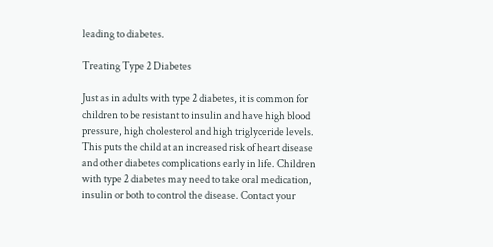leading to diabetes.

Treating Type 2 Diabetes

Just as in adults with type 2 diabetes, it is common for children to be resistant to insulin and have high blood pressure, high cholesterol and high triglyceride levels.
This puts the child at an increased risk of heart disease and other diabetes complications early in life. Children with type 2 diabetes may need to take oral medication, insulin or both to control the disease. Contact your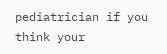pediatrician if you think your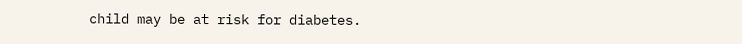child may be at risk for diabetes.